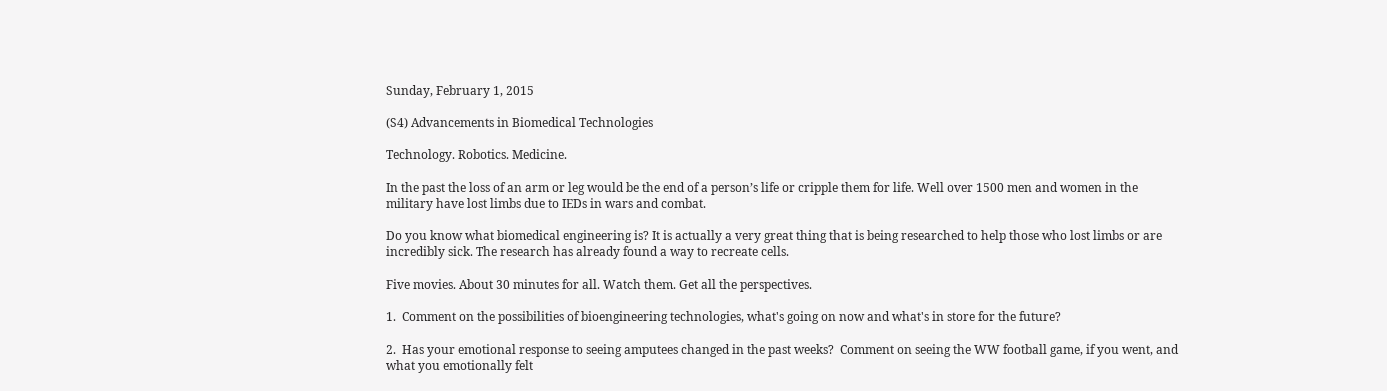Sunday, February 1, 2015

(S4) Advancements in Biomedical Technologies

Technology. Robotics. Medicine.

In the past the loss of an arm or leg would be the end of a person’s life or cripple them for life. Well over 1500 men and women in the military have lost limbs due to IEDs in wars and combat.

Do you know what biomedical engineering is? It is actually a very great thing that is being researched to help those who lost limbs or are incredibly sick. The research has already found a way to recreate cells.

Five movies. About 30 minutes for all. Watch them. Get all the perspectives.

1.  Comment on the possibilities of bioengineering technologies, what's going on now and what's in store for the future?

2.  Has your emotional response to seeing amputees changed in the past weeks?  Comment on seeing the WW football game, if you went, and what you emotionally felt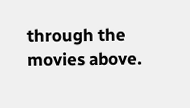through the movies above.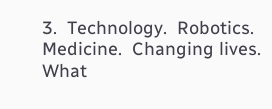3.  Technology.  Robotics.  Medicine.  Changing lives.   What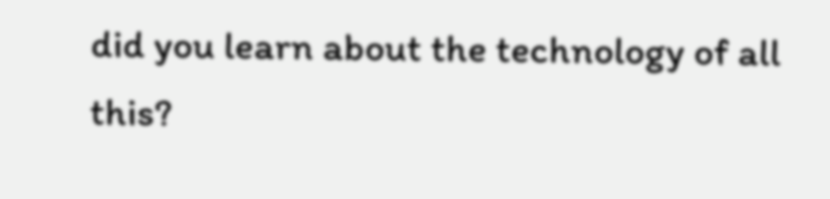did you learn about the technology of all this?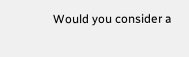Would you consider a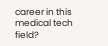career in this medical tech field?